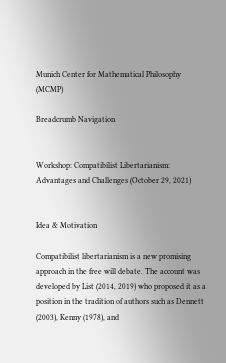Munich Center for Mathematical Philosophy (MCMP)

Breadcrumb Navigation


Workshop: Compatibilist Libertarianism: Advantages and Challenges (October 29, 2021)


Idea & Motivation

Compatibilist libertarianism is a new promising approach in the free will debate. The account was developed by List (2014, 2019) who proposed it as a position in the tradition of authors such as Dennett (2003), Kenny (1978), and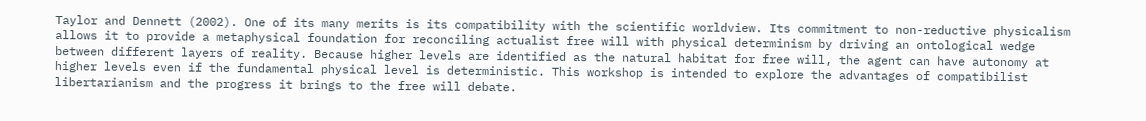Taylor and Dennett (2002). One of its many merits is its compatibility with the scientific worldview. Its commitment to non-reductive physicalism allows it to provide a metaphysical foundation for reconciling actualist free will with physical determinism by driving an ontological wedge between different layers of reality. Because higher levels are identified as the natural habitat for free will, the agent can have autonomy at higher levels even if the fundamental physical level is deterministic. This workshop is intended to explore the advantages of compatibilist libertarianism and the progress it brings to the free will debate.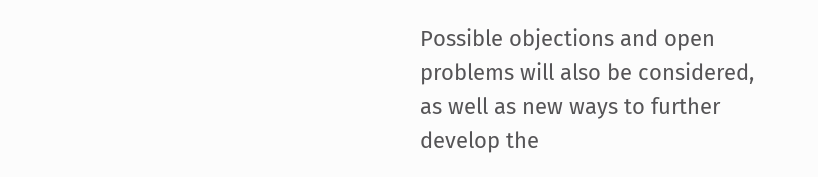Possible objections and open problems will also be considered, as well as new ways to further develop the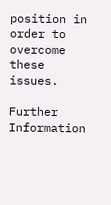position in order to overcome these issues.

Further Information